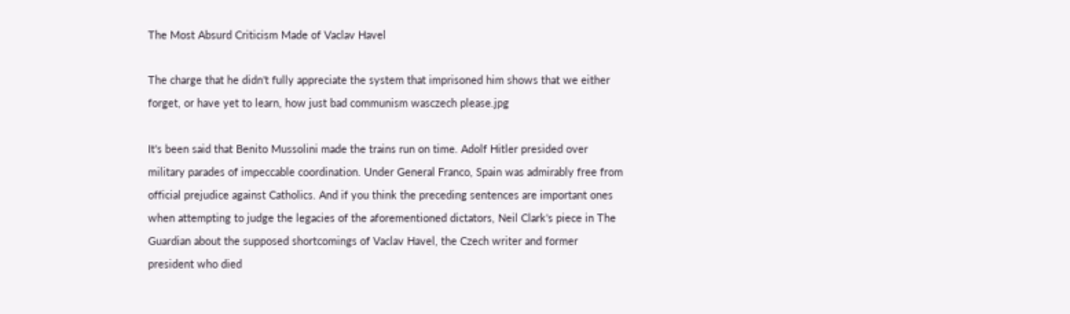The Most Absurd Criticism Made of Vaclav Havel

The charge that he didn't fully appreciate the system that imprisoned him shows that we either forget, or have yet to learn, how just bad communism wasczech please.jpg

It's been said that Benito Mussolini made the trains run on time. Adolf Hitler presided over military parades of impeccable coordination. Under General Franco, Spain was admirably free from official prejudice against Catholics. And if you think the preceding sentences are important ones when attempting to judge the legacies of the aforementioned dictators, Neil Clark's piece in The Guardian about the supposed shortcomings of Vaclav Havel, the Czech writer and former president who died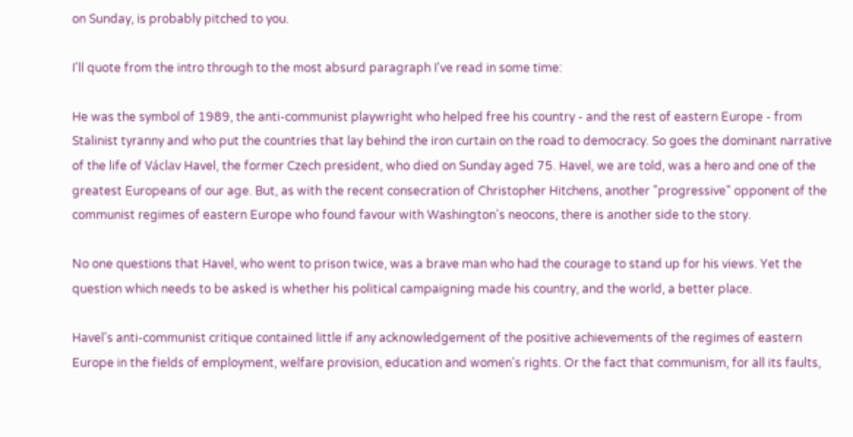on Sunday, is probably pitched to you.

I'll quote from the intro through to the most absurd paragraph I've read in some time:

He was the symbol of 1989, the anti-communist playwright who helped free his country - and the rest of eastern Europe - from Stalinist tyranny and who put the countries that lay behind the iron curtain on the road to democracy. So goes the dominant narrative of the life of Václav Havel, the former Czech president, who died on Sunday aged 75. Havel, we are told, was a hero and one of the greatest Europeans of our age. But, as with the recent consecration of Christopher Hitchens, another "progressive" opponent of the communist regimes of eastern Europe who found favour with Washington's neocons, there is another side to the story.

No one questions that Havel, who went to prison twice, was a brave man who had the courage to stand up for his views. Yet the question which needs to be asked is whether his political campaigning made his country, and the world, a better place.

Havel's anti-communist critique contained little if any acknowledgement of the positive achievements of the regimes of eastern Europe in the fields of employment, welfare provision, education and women's rights. Or the fact that communism, for all its faults,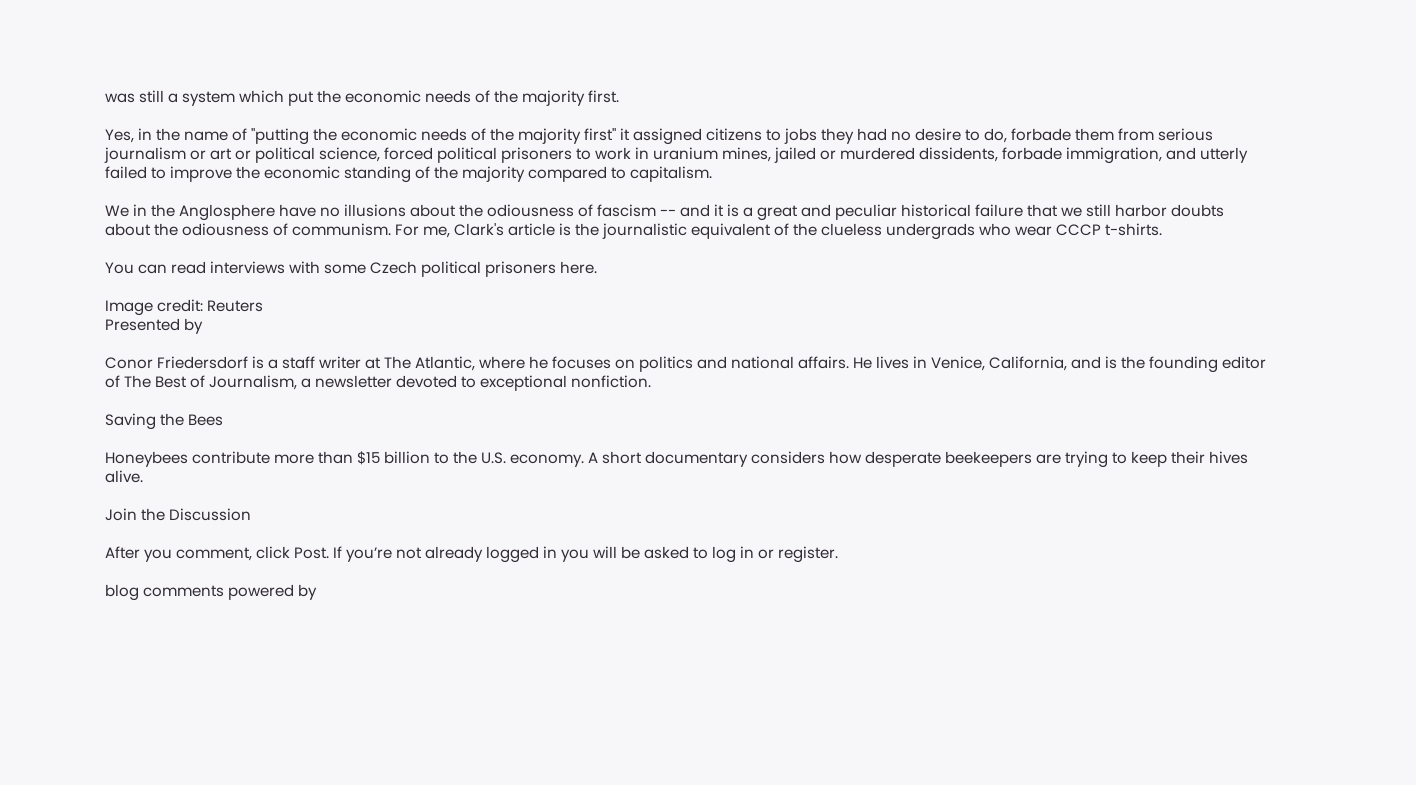was still a system which put the economic needs of the majority first.

Yes, in the name of "putting the economic needs of the majority first" it assigned citizens to jobs they had no desire to do, forbade them from serious journalism or art or political science, forced political prisoners to work in uranium mines, jailed or murdered dissidents, forbade immigration, and utterly failed to improve the economic standing of the majority compared to capitalism.

We in the Anglosphere have no illusions about the odiousness of fascism -- and it is a great and peculiar historical failure that we still harbor doubts about the odiousness of communism. For me, Clark's article is the journalistic equivalent of the clueless undergrads who wear CCCP t-shirts.

You can read interviews with some Czech political prisoners here.

Image credit: Reuters
Presented by

Conor Friedersdorf is a staff writer at The Atlantic, where he focuses on politics and national affairs. He lives in Venice, California, and is the founding editor of The Best of Journalism, a newsletter devoted to exceptional nonfiction.

Saving the Bees

Honeybees contribute more than $15 billion to the U.S. economy. A short documentary considers how desperate beekeepers are trying to keep their hives alive.

Join the Discussion

After you comment, click Post. If you’re not already logged in you will be asked to log in or register.

blog comments powered by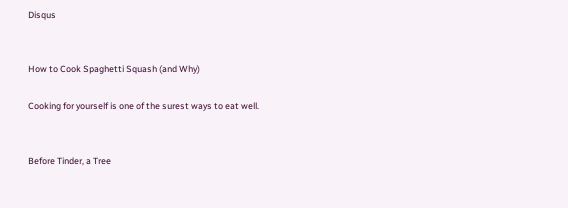Disqus


How to Cook Spaghetti Squash (and Why)

Cooking for yourself is one of the surest ways to eat well.


Before Tinder, a Tree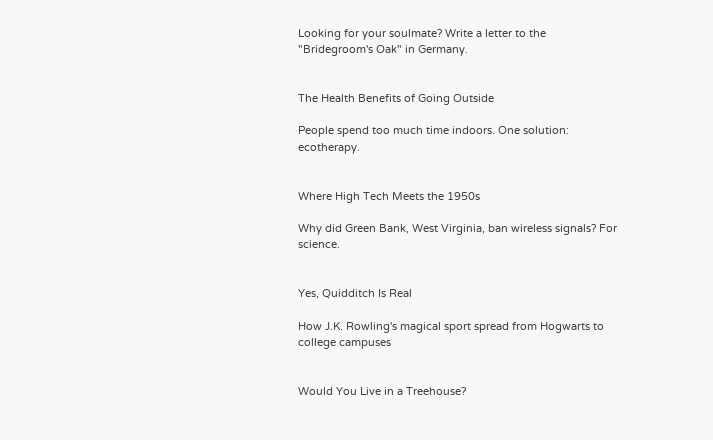Looking for your soulmate? Write a letter to the "Bridegroom's Oak" in Germany.


The Health Benefits of Going Outside

People spend too much time indoors. One solution: ecotherapy.


Where High Tech Meets the 1950s

Why did Green Bank, West Virginia, ban wireless signals? For science.


Yes, Quidditch Is Real

How J.K. Rowling's magical sport spread from Hogwarts to college campuses


Would You Live in a Treehouse?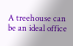A treehouse can be an ideal office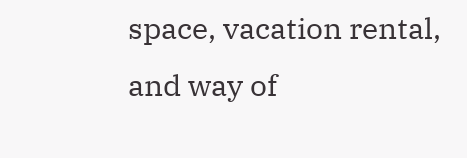space, vacation rental, and way of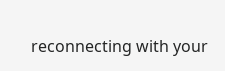reconnecting with your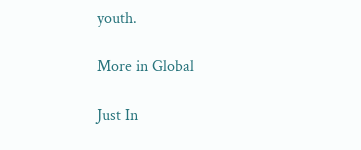youth.

More in Global

Just In